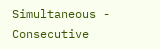Simultaneous - Consecutive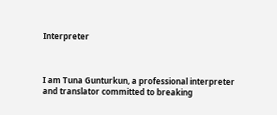Interpreter



I am Tuna Gunturkun, a professional interpreter and translator committed to breaking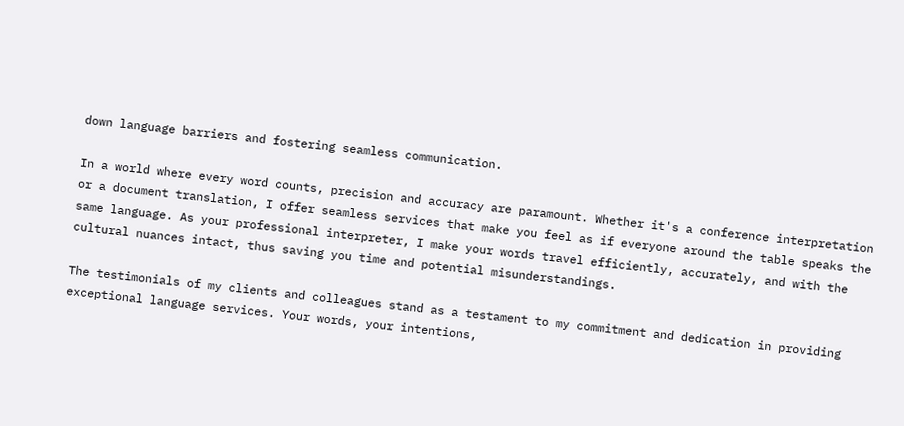down language barriers and fostering seamless communication.

In a world where every word counts, precision and accuracy are paramount. Whether it's a conference interpretation or a document translation, I offer seamless services that make you feel as if everyone around the table speaks the same language. As your professional interpreter, I make your words travel efficiently, accurately, and with the cultural nuances intact, thus saving you time and potential misunderstandings.

The testimonials of my clients and colleagues stand as a testament to my commitment and dedication in providing exceptional language services. Your words, your intentions,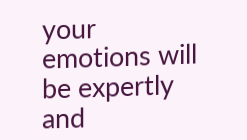your emotions will be expertly and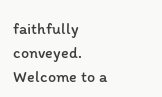faithfully conveyed. Welcome to a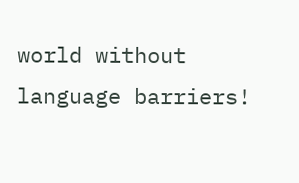world without language barriers!